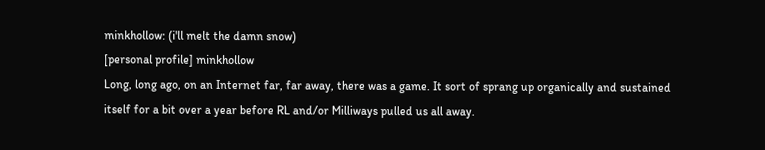minkhollow: (i'll melt the damn snow)
[personal profile] minkhollow
Long, long ago, on an Internet far, far away, there was a game. It sort of sprang up organically and sustained itself for a bit over a year before RL and/or Milliways pulled us all away.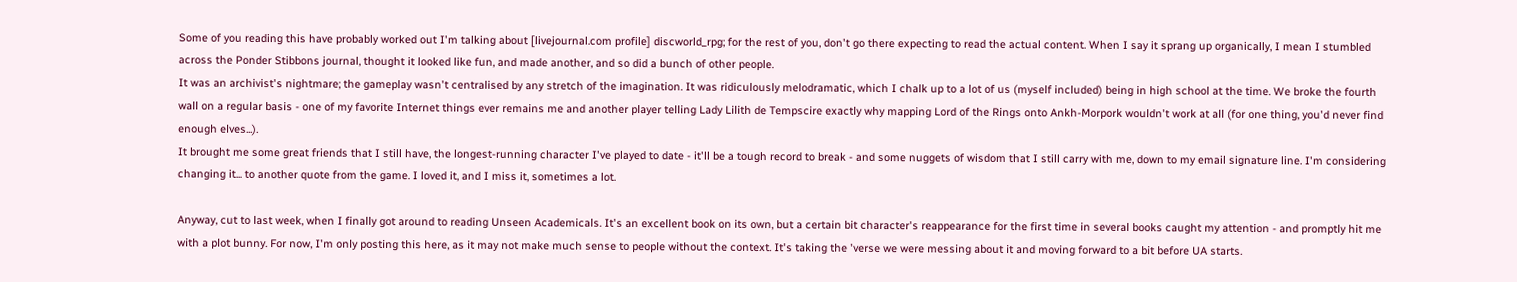Some of you reading this have probably worked out I'm talking about [livejournal.com profile] discworld_rpg; for the rest of you, don't go there expecting to read the actual content. When I say it sprang up organically, I mean I stumbled across the Ponder Stibbons journal, thought it looked like fun, and made another, and so did a bunch of other people.
It was an archivist's nightmare; the gameplay wasn't centralised by any stretch of the imagination. It was ridiculously melodramatic, which I chalk up to a lot of us (myself included) being in high school at the time. We broke the fourth wall on a regular basis - one of my favorite Internet things ever remains me and another player telling Lady Lilith de Tempscire exactly why mapping Lord of the Rings onto Ankh-Morpork wouldn't work at all (for one thing, you'd never find enough elves...).
It brought me some great friends that I still have, the longest-running character I've played to date - it'll be a tough record to break - and some nuggets of wisdom that I still carry with me, down to my email signature line. I'm considering changing it... to another quote from the game. I loved it, and I miss it, sometimes a lot.

Anyway, cut to last week, when I finally got around to reading Unseen Academicals. It's an excellent book on its own, but a certain bit character's reappearance for the first time in several books caught my attention - and promptly hit me with a plot bunny. For now, I'm only posting this here, as it may not make much sense to people without the context. It's taking the 'verse we were messing about it and moving forward to a bit before UA starts.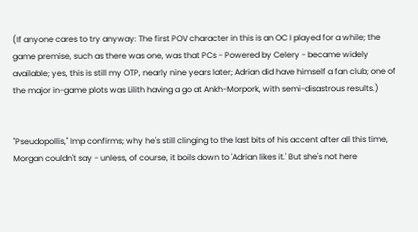(If anyone cares to try anyway: The first POV character in this is an OC I played for a while; the game premise, such as there was one, was that PCs - Powered by Celery - became widely available; yes, this is still my OTP, nearly nine years later; Adrian did have himself a fan club; one of the major in-game plots was Lilith having a go at Ankh-Morpork, with semi-disastrous results.)


"Pseudopollis," Imp confirms; why he's still clinging to the last bits of his accent after all this time, Morgan couldn't say - unless, of course, it boils down to 'Adrian likes it.' But she's not here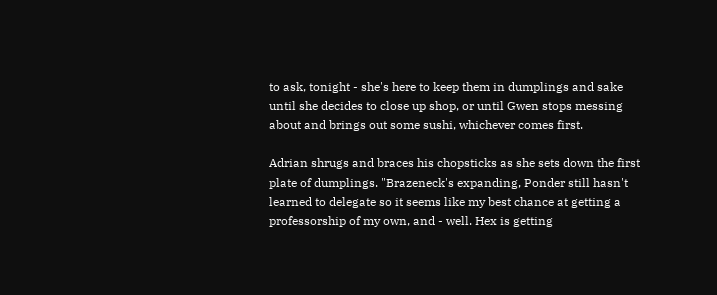to ask, tonight - she's here to keep them in dumplings and sake until she decides to close up shop, or until Gwen stops messing about and brings out some sushi, whichever comes first.

Adrian shrugs and braces his chopsticks as she sets down the first plate of dumplings. "Brazeneck's expanding, Ponder still hasn't learned to delegate so it seems like my best chance at getting a professorship of my own, and - well. Hex is getting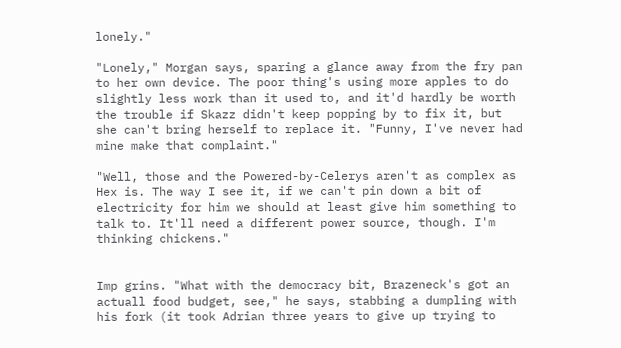lonely."

"Lonely," Morgan says, sparing a glance away from the fry pan to her own device. The poor thing's using more apples to do slightly less work than it used to, and it'd hardly be worth the trouble if Skazz didn't keep popping by to fix it, but she can't bring herself to replace it. "Funny, I've never had mine make that complaint."

"Well, those and the Powered-by-Celerys aren't as complex as Hex is. The way I see it, if we can't pin down a bit of electricity for him we should at least give him something to talk to. It'll need a different power source, though. I'm thinking chickens."


Imp grins. "What with the democracy bit, Brazeneck's got an actuall food budget, see," he says, stabbing a dumpling with his fork (it took Adrian three years to give up trying to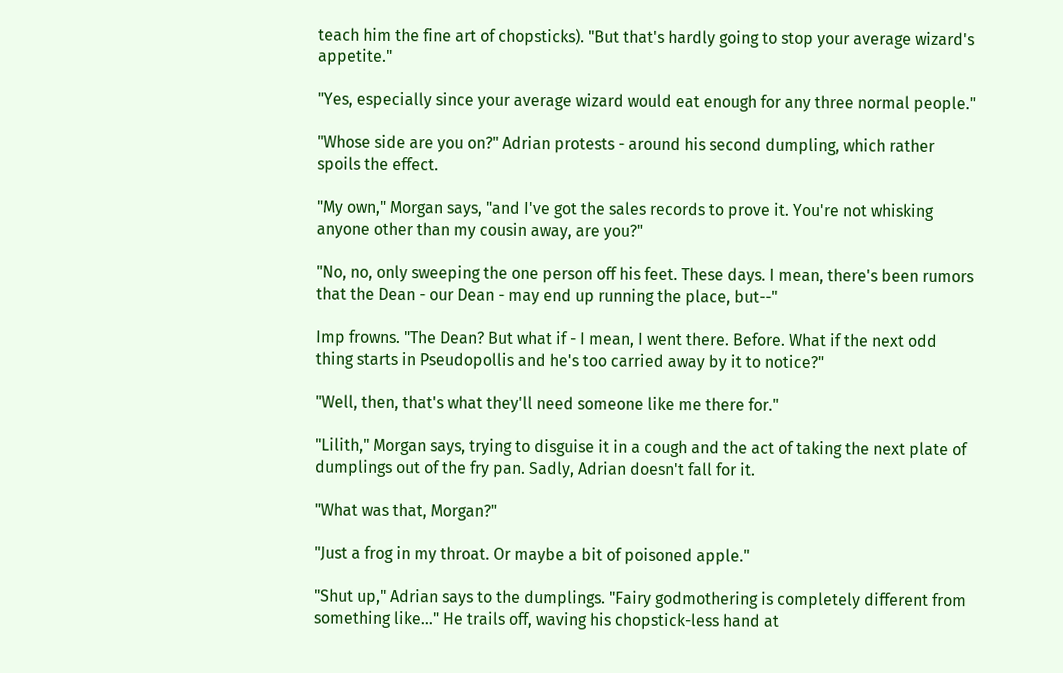teach him the fine art of chopsticks). "But that's hardly going to stop your average wizard's appetite."

"Yes, especially since your average wizard would eat enough for any three normal people."

"Whose side are you on?" Adrian protests - around his second dumpling, which rather spoils the effect.

"My own," Morgan says, "and I've got the sales records to prove it. You're not whisking anyone other than my cousin away, are you?"

"No, no, only sweeping the one person off his feet. These days. I mean, there's been rumors that the Dean - our Dean - may end up running the place, but--"

Imp frowns. "The Dean? But what if - I mean, I went there. Before. What if the next odd thing starts in Pseudopollis and he's too carried away by it to notice?"

"Well, then, that's what they'll need someone like me there for."

"Lilith," Morgan says, trying to disguise it in a cough and the act of taking the next plate of dumplings out of the fry pan. Sadly, Adrian doesn't fall for it.

"What was that, Morgan?"

"Just a frog in my throat. Or maybe a bit of poisoned apple."

"Shut up," Adrian says to the dumplings. "Fairy godmothering is completely different from something like..." He trails off, waving his chopstick-less hand at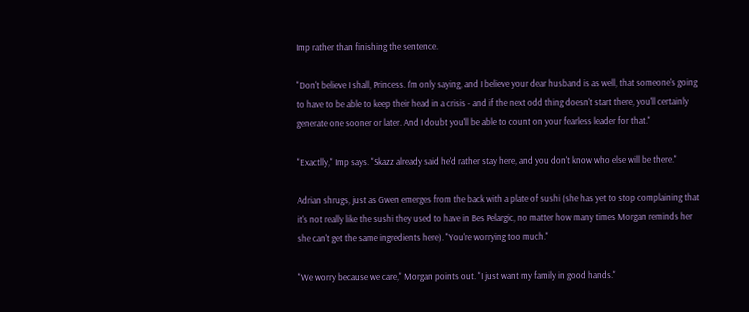Imp rather than finishing the sentence.

"Don't believe I shall, Princess. I'm only saying, and I believe your dear husband is as well, that someone's going to have to be able to keep their head in a crisis - and if the next odd thing doesn't start there, you'll certainly generate one sooner or later. And I doubt you'll be able to count on your fearless leader for that."

"Exactlly," Imp says. "Skazz already said he'd rather stay here, and you don't know who else will be there."

Adrian shrugs, just as Gwen emerges from the back with a plate of sushi (she has yet to stop complaining that it's not really like the sushi they used to have in Bes Pelargic, no matter how many times Morgan reminds her she can't get the same ingredients here). "You're worrying too much."

"We worry because we care," Morgan points out. "I just want my family in good hands."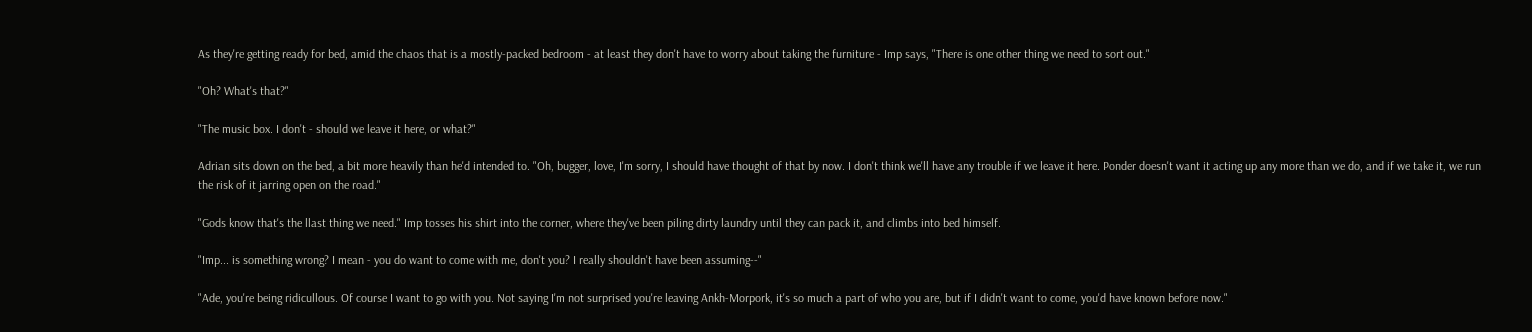As they're getting ready for bed, amid the chaos that is a mostly-packed bedroom - at least they don't have to worry about taking the furniture - Imp says, "There is one other thing we need to sort out."

"Oh? What's that?"

"The music box. I don't - should we leave it here, or what?"

Adrian sits down on the bed, a bit more heavily than he'd intended to. "Oh, bugger, love, I'm sorry, I should have thought of that by now. I don't think we'll have any trouble if we leave it here. Ponder doesn't want it acting up any more than we do, and if we take it, we run the risk of it jarring open on the road."

"Gods know that's the llast thing we need." Imp tosses his shirt into the corner, where they've been piling dirty laundry until they can pack it, and climbs into bed himself.

"Imp... is something wrong? I mean - you do want to come with me, don't you? I really shouldn't have been assuming--"

"Ade, you're being ridicullous. Of course I want to go with you. Not saying I'm not surprised you're leaving Ankh-Morpork, it's so much a part of who you are, but if I didn't want to come, you'd have known before now."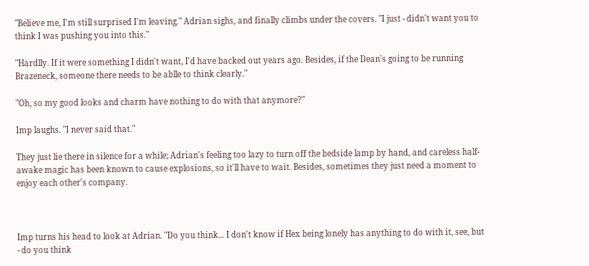"Believe me, I'm still surprised I'm leaving." Adrian sighs, and finally climbs under the covers. "I just - didn't want you to think I was pushing you into this."

"Hardlly. If it were something I didn't want, I'd have backed out years ago. Besides, if the Dean's going to be running Brazeneck, someone there needs to be ablle to think clearly."

"Oh, so my good looks and charm have nothing to do with that anymore?"

Imp laughs. "I never said that."

They just lie there in silence for a while; Adrian's feeling too lazy to turn off the bedside lamp by hand, and careless half-awake magic has been known to cause explosions, so it'll have to wait. Besides, sometimes they just need a moment to enjoy each other's company.



Imp turns his head to look at Adrian. "Do you think... I don't know if Hex being lonely has anything to do with it, see, but - do you think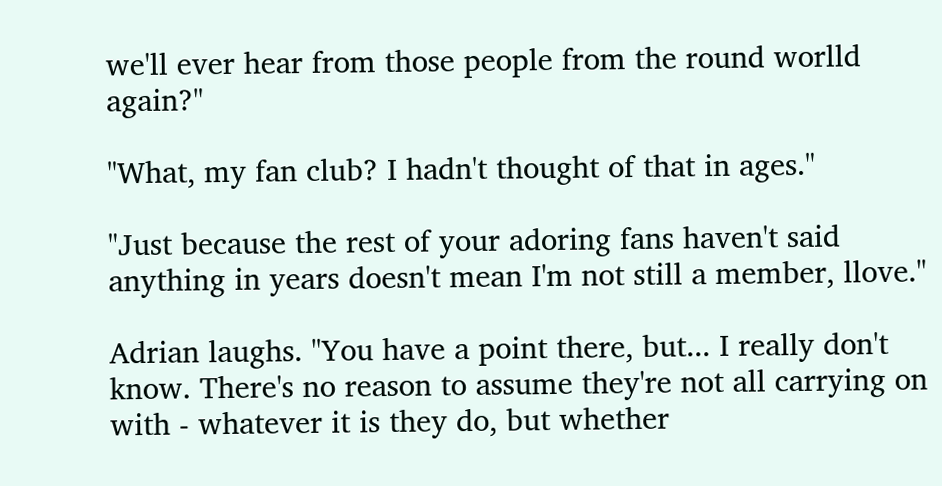we'll ever hear from those people from the round worlld again?"

"What, my fan club? I hadn't thought of that in ages."

"Just because the rest of your adoring fans haven't said anything in years doesn't mean I'm not still a member, llove."

Adrian laughs. "You have a point there, but... I really don't know. There's no reason to assume they're not all carrying on with - whatever it is they do, but whether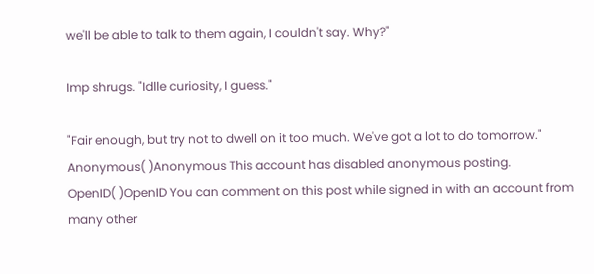we'll be able to talk to them again, I couldn't say. Why?"

Imp shrugs. "Idlle curiosity, I guess."

"Fair enough, but try not to dwell on it too much. We've got a lot to do tomorrow."
Anonymous( )Anonymous This account has disabled anonymous posting.
OpenID( )OpenID You can comment on this post while signed in with an account from many other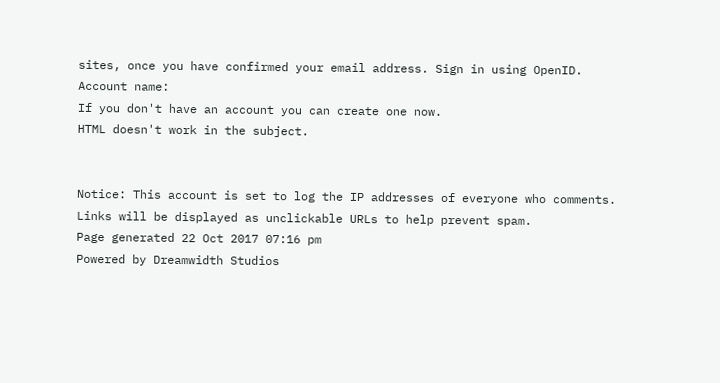sites, once you have confirmed your email address. Sign in using OpenID.
Account name:
If you don't have an account you can create one now.
HTML doesn't work in the subject.


Notice: This account is set to log the IP addresses of everyone who comments.
Links will be displayed as unclickable URLs to help prevent spam.
Page generated 22 Oct 2017 07:16 pm
Powered by Dreamwidth Studios